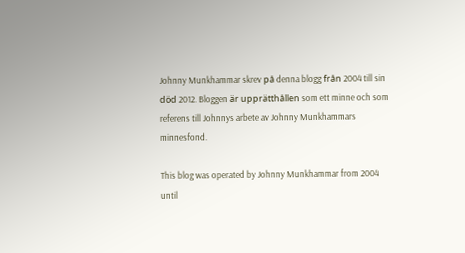Johnny Munkhammar skrev på denna blogg från 2004 till sin död 2012. Bloggen är upprätthållen som ett minne och som referens till Johnnys arbete av Johnny Munkhammars minnesfond.

This blog was operated by Johnny Munkhammar from 2004 until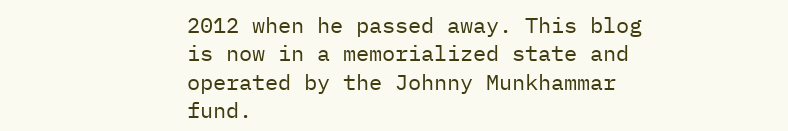2012 when he passed away. This blog is now in a memorialized state and operated by the Johnny Munkhammar fund.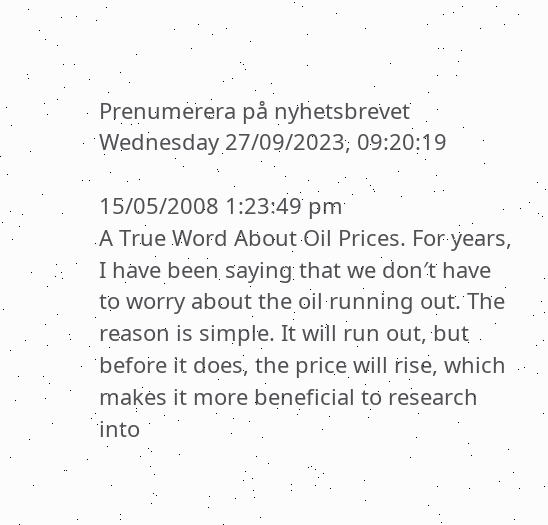Prenumerera på nyhetsbrevet
Wednesday 27/09/2023, 09:20:19

15/05/2008 1:23:49 pm
A True Word About Oil Prices. For years, I have been saying that we don′t have to worry about the oil running out. The reason is simple. It will run out, but before it does, the price will rise, which makes it more beneficial to research into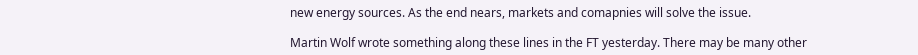new energy sources. As the end nears, markets and comapnies will solve the issue.

Martin Wolf wrote something along these lines in the FT yesterday. There may be many other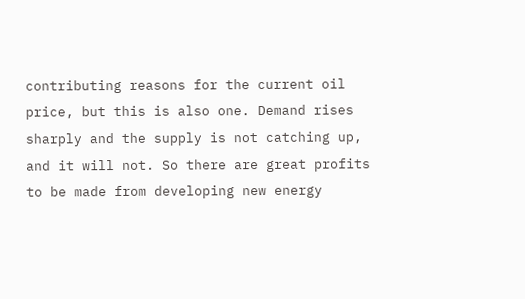contributing reasons for the current oil price, but this is also one. Demand rises sharply and the supply is not catching up, and it will not. So there are great profits to be made from developing new energy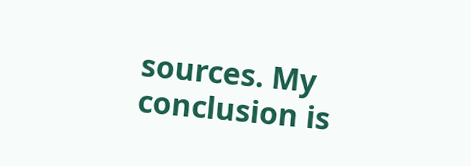sources. My conclusion is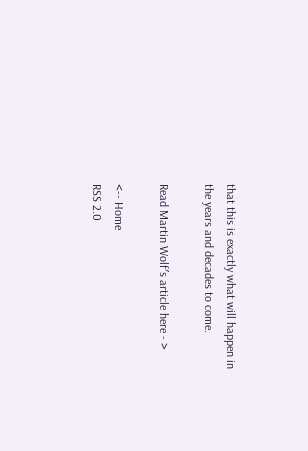that this is exactly what will happen in the years and decades to come.

Read Martin Wolf′s article here - >

<-- Home
RSS 2.0